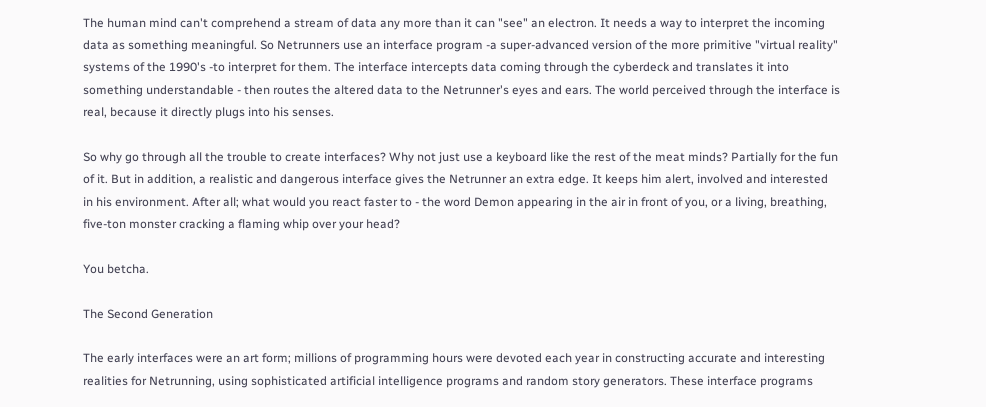The human mind can't comprehend a stream of data any more than it can "see" an electron. It needs a way to interpret the incoming data as something meaningful. So Netrunners use an interface program -a super-advanced version of the more primitive "virtual reality" systems of the 1990's -to interpret for them. The interface intercepts data coming through the cyberdeck and translates it into something understandable - then routes the altered data to the Netrunner's eyes and ears. The world perceived through the interface is real, because it directly plugs into his senses.

So why go through all the trouble to create interfaces? Why not just use a keyboard like the rest of the meat minds? Partially for the fun of it. But in addition, a realistic and dangerous interface gives the Netrunner an extra edge. It keeps him alert, involved and interested in his environment. After all; what would you react faster to - the word Demon appearing in the air in front of you, or a living, breathing, five-ton monster cracking a flaming whip over your head?

You betcha.

The Second Generation

The early interfaces were an art form; millions of programming hours were devoted each year in constructing accurate and interesting realities for Netrunning, using sophisticated artificial intelligence programs and random story generators. These interface programs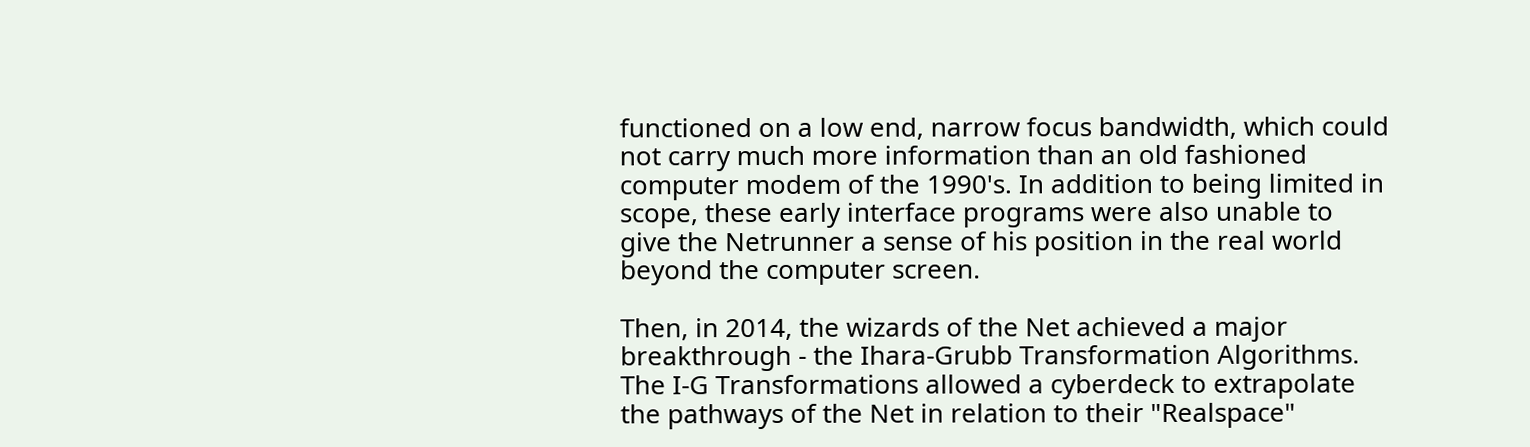functioned on a low end, narrow focus bandwidth, which could not carry much more information than an old fashioned computer modem of the 1990's. In addition to being limited in scope, these early interface programs were also unable to give the Netrunner a sense of his position in the real world beyond the computer screen.

Then, in 2014, the wizards of the Net achieved a major breakthrough - the Ihara-Grubb Transformation Algorithms. The I-G Transformations allowed a cyberdeck to extrapolate the pathways of the Net in relation to their "Realspace"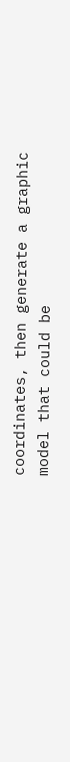coordinates, then generate a graphic model that could be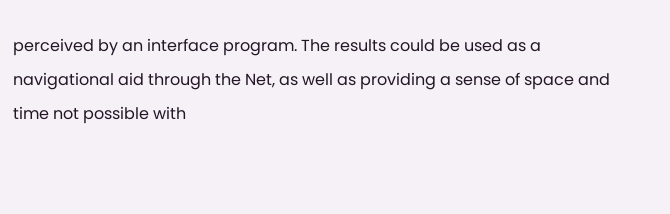perceived by an interface program. The results could be used as a navigational aid through the Net, as well as providing a sense of space and time not possible with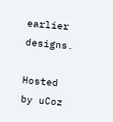earlier designs.

Hosted by uCoz